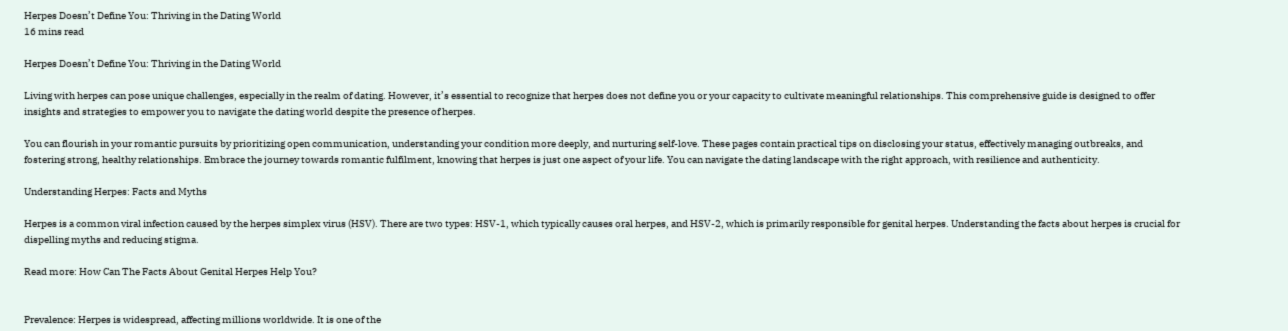Herpes Doesn’t Define You: Thriving in the Dating World
16 mins read

Herpes Doesn’t Define You: Thriving in the Dating World

Living with herpes can pose unique challenges, especially in the realm of dating. However, it’s essential to recognize that herpes does not define you or your capacity to cultivate meaningful relationships. This comprehensive guide is designed to offer insights and strategies to empower you to navigate the dating world despite the presence of herpes.

You can flourish in your romantic pursuits by prioritizing open communication, understanding your condition more deeply, and nurturing self-love. These pages contain practical tips on disclosing your status, effectively managing outbreaks, and fostering strong, healthy relationships. Embrace the journey towards romantic fulfilment, knowing that herpes is just one aspect of your life. You can navigate the dating landscape with the right approach, with resilience and authenticity.

Understanding Herpes: Facts and Myths

Herpes is a common viral infection caused by the herpes simplex virus (HSV). There are two types: HSV-1, which typically causes oral herpes, and HSV-2, which is primarily responsible for genital herpes. Understanding the facts about herpes is crucial for dispelling myths and reducing stigma.

Read more: How Can The Facts About Genital Herpes Help You?


Prevalence: Herpes is widespread, affecting millions worldwide. It is one of the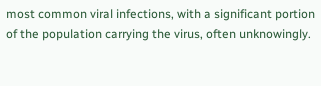most common viral infections, with a significant portion of the population carrying the virus, often unknowingly.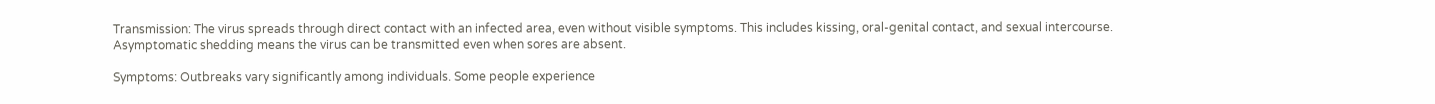Transmission: The virus spreads through direct contact with an infected area, even without visible symptoms. This includes kissing, oral-genital contact, and sexual intercourse. Asymptomatic shedding means the virus can be transmitted even when sores are absent.

Symptoms: Outbreaks vary significantly among individuals. Some people experience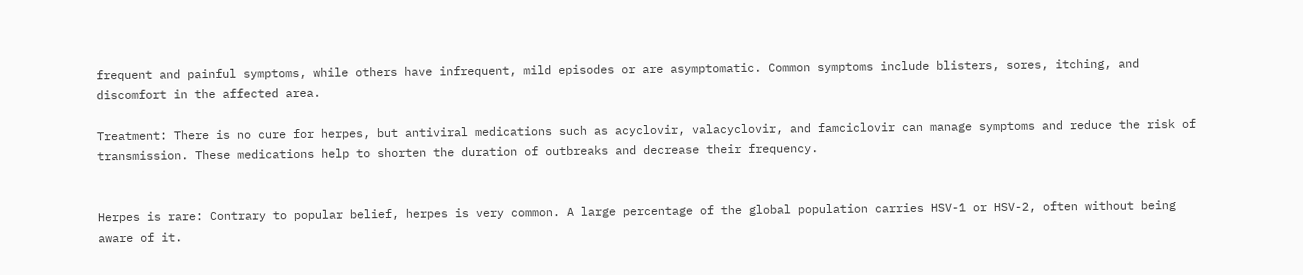frequent and painful symptoms, while others have infrequent, mild episodes or are asymptomatic. Common symptoms include blisters, sores, itching, and discomfort in the affected area.

Treatment: There is no cure for herpes, but antiviral medications such as acyclovir, valacyclovir, and famciclovir can manage symptoms and reduce the risk of transmission. These medications help to shorten the duration of outbreaks and decrease their frequency.


Herpes is rare: Contrary to popular belief, herpes is very common. A large percentage of the global population carries HSV-1 or HSV-2, often without being aware of it.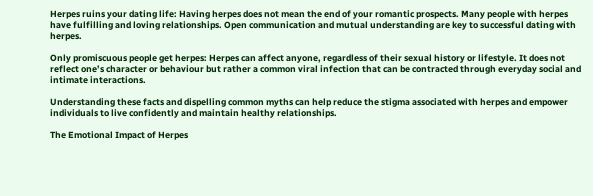Herpes ruins your dating life: Having herpes does not mean the end of your romantic prospects. Many people with herpes have fulfilling and loving relationships. Open communication and mutual understanding are key to successful dating with herpes.

Only promiscuous people get herpes: Herpes can affect anyone, regardless of their sexual history or lifestyle. It does not reflect one’s character or behaviour but rather a common viral infection that can be contracted through everyday social and intimate interactions.

Understanding these facts and dispelling common myths can help reduce the stigma associated with herpes and empower individuals to live confidently and maintain healthy relationships.

The Emotional Impact of Herpes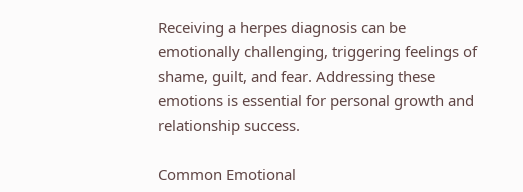Receiving a herpes diagnosis can be emotionally challenging, triggering feelings of shame, guilt, and fear. Addressing these emotions is essential for personal growth and relationship success.

Common Emotional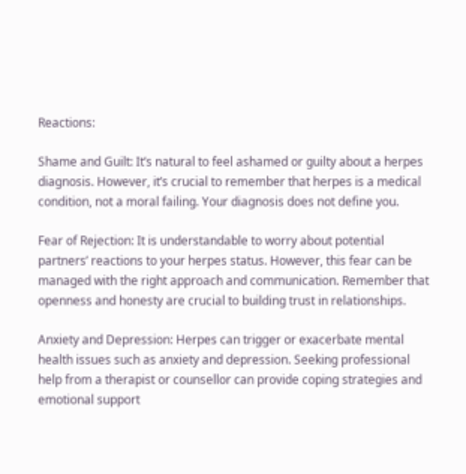Reactions:

Shame and Guilt: It’s natural to feel ashamed or guilty about a herpes diagnosis. However, it’s crucial to remember that herpes is a medical condition, not a moral failing. Your diagnosis does not define you.

Fear of Rejection: It is understandable to worry about potential partners’ reactions to your herpes status. However, this fear can be managed with the right approach and communication. Remember that openness and honesty are crucial to building trust in relationships.

Anxiety and Depression: Herpes can trigger or exacerbate mental health issues such as anxiety and depression. Seeking professional help from a therapist or counsellor can provide coping strategies and emotional support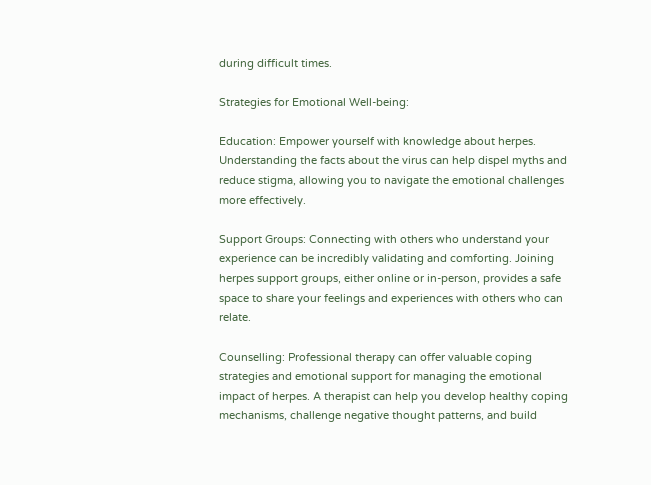during difficult times.

Strategies for Emotional Well-being:

Education: Empower yourself with knowledge about herpes. Understanding the facts about the virus can help dispel myths and reduce stigma, allowing you to navigate the emotional challenges more effectively.

Support Groups: Connecting with others who understand your experience can be incredibly validating and comforting. Joining herpes support groups, either online or in-person, provides a safe space to share your feelings and experiences with others who can relate.

Counselling: Professional therapy can offer valuable coping strategies and emotional support for managing the emotional impact of herpes. A therapist can help you develop healthy coping mechanisms, challenge negative thought patterns, and build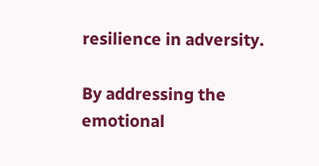resilience in adversity.

By addressing the emotional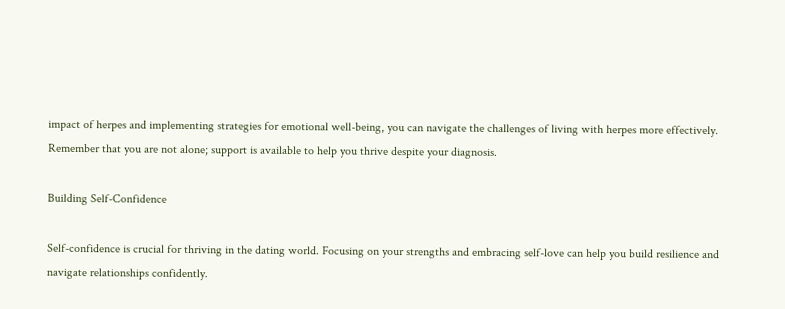impact of herpes and implementing strategies for emotional well-being, you can navigate the challenges of living with herpes more effectively. Remember that you are not alone; support is available to help you thrive despite your diagnosis.

Building Self-Confidence

Self-confidence is crucial for thriving in the dating world. Focusing on your strengths and embracing self-love can help you build resilience and navigate relationships confidently.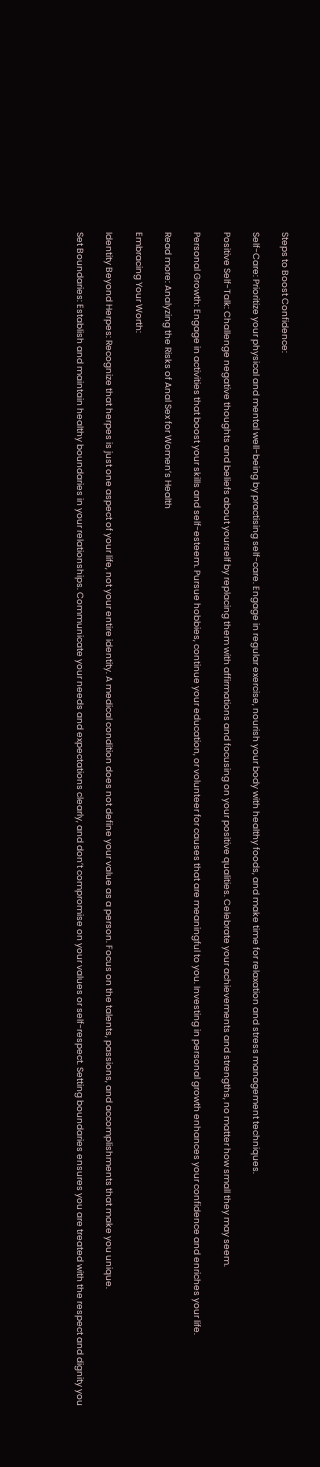Steps to Boost Confidence:

Self-Care: Prioritize your physical and mental well-being by practising self-care. Engage in regular exercise, nourish your body with healthy foods, and make time for relaxation and stress management techniques.

Positive Self-Talk: Challenge negative thoughts and beliefs about yourself by replacing them with affirmations and focusing on your positive qualities. Celebrate your achievements and strengths, no matter how small they may seem.

Personal Growth: Engage in activities that boost your skills and self-esteem. Pursue hobbies, continue your education, or volunteer for causes that are meaningful to you. Investing in personal growth enhances your confidence and enriches your life.

Read more: Analyzing the Risks of Anal Sex for Women’s Health

Embracing Your Worth:

Identity Beyond Herpes: Recognize that herpes is just one aspect of your life, not your entire identity. A medical condition does not define your value as a person. Focus on the talents, passions, and accomplishments that make you unique.

Set Boundaries: Establish and maintain healthy boundaries in your relationships. Communicate your needs and expectations clearly, and don’t compromise on your values or self-respect. Setting boundaries ensures you are treated with the respect and dignity you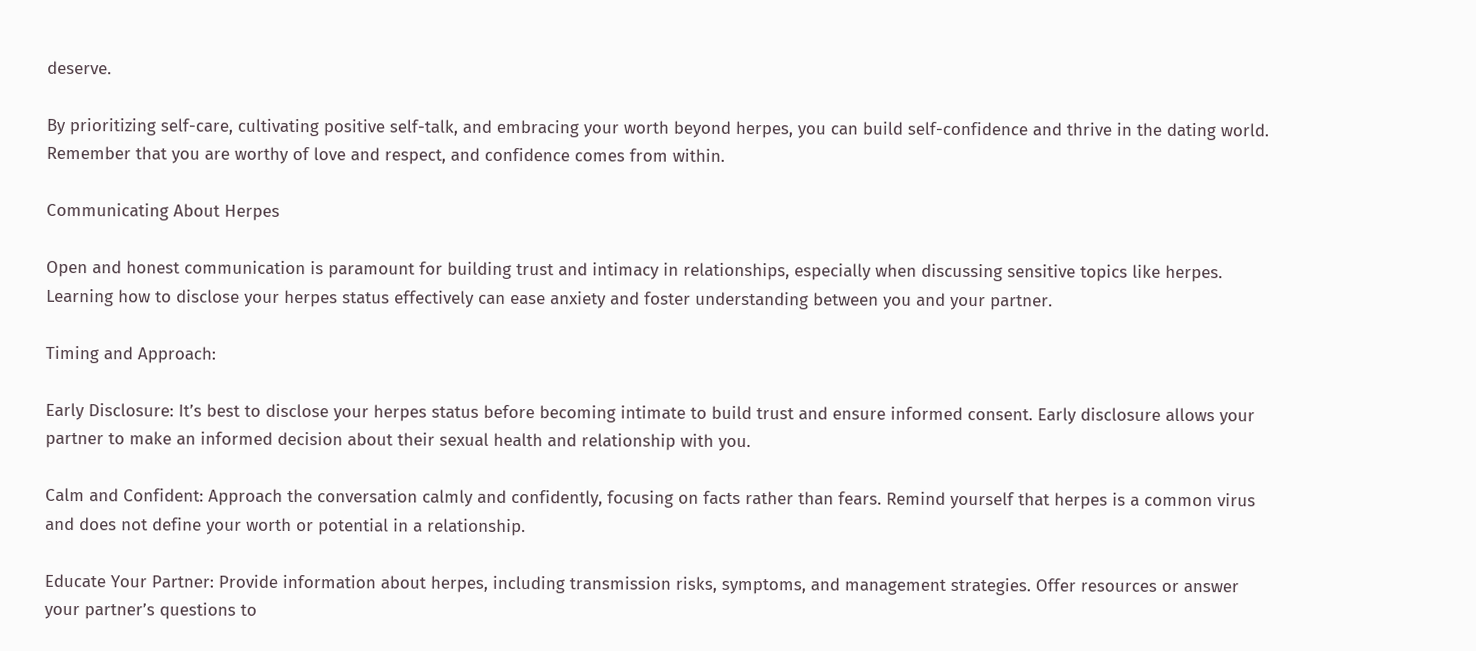deserve.

By prioritizing self-care, cultivating positive self-talk, and embracing your worth beyond herpes, you can build self-confidence and thrive in the dating world. Remember that you are worthy of love and respect, and confidence comes from within.

Communicating About Herpes

Open and honest communication is paramount for building trust and intimacy in relationships, especially when discussing sensitive topics like herpes. Learning how to disclose your herpes status effectively can ease anxiety and foster understanding between you and your partner.

Timing and Approach:

Early Disclosure: It’s best to disclose your herpes status before becoming intimate to build trust and ensure informed consent. Early disclosure allows your partner to make an informed decision about their sexual health and relationship with you.

Calm and Confident: Approach the conversation calmly and confidently, focusing on facts rather than fears. Remind yourself that herpes is a common virus and does not define your worth or potential in a relationship.

Educate Your Partner: Provide information about herpes, including transmission risks, symptoms, and management strategies. Offer resources or answer your partner’s questions to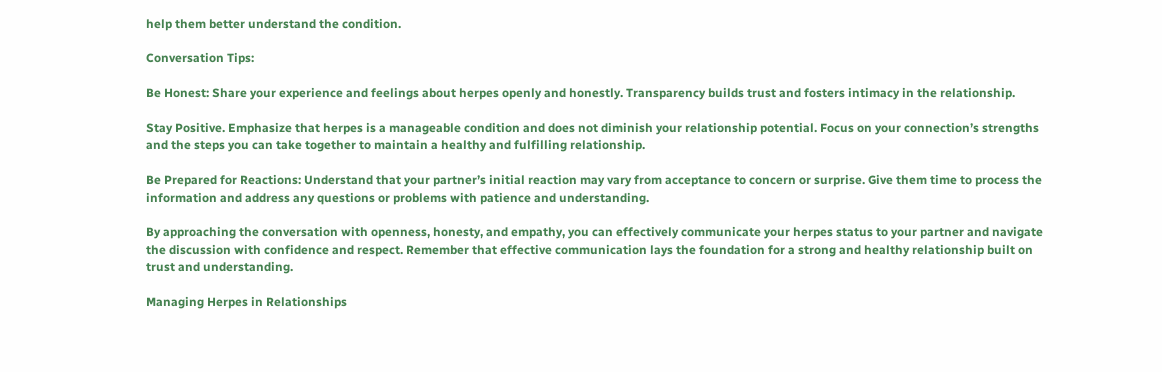help them better understand the condition.

Conversation Tips:

Be Honest: Share your experience and feelings about herpes openly and honestly. Transparency builds trust and fosters intimacy in the relationship.

Stay Positive. Emphasize that herpes is a manageable condition and does not diminish your relationship potential. Focus on your connection’s strengths and the steps you can take together to maintain a healthy and fulfilling relationship.

Be Prepared for Reactions: Understand that your partner’s initial reaction may vary from acceptance to concern or surprise. Give them time to process the information and address any questions or problems with patience and understanding.

By approaching the conversation with openness, honesty, and empathy, you can effectively communicate your herpes status to your partner and navigate the discussion with confidence and respect. Remember that effective communication lays the foundation for a strong and healthy relationship built on trust and understanding.

Managing Herpes in Relationships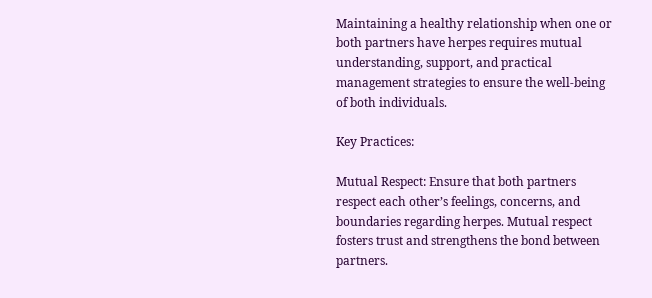Maintaining a healthy relationship when one or both partners have herpes requires mutual understanding, support, and practical management strategies to ensure the well-being of both individuals.

Key Practices:

Mutual Respect: Ensure that both partners respect each other’s feelings, concerns, and boundaries regarding herpes. Mutual respect fosters trust and strengthens the bond between partners.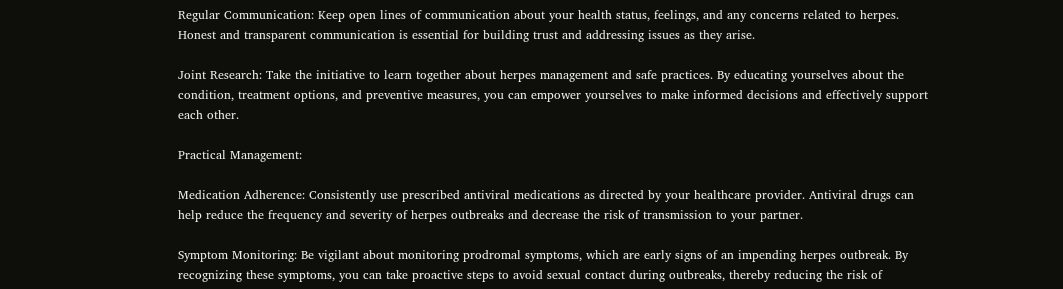Regular Communication: Keep open lines of communication about your health status, feelings, and any concerns related to herpes. Honest and transparent communication is essential for building trust and addressing issues as they arise.

Joint Research: Take the initiative to learn together about herpes management and safe practices. By educating yourselves about the condition, treatment options, and preventive measures, you can empower yourselves to make informed decisions and effectively support each other.

Practical Management:

Medication Adherence: Consistently use prescribed antiviral medications as directed by your healthcare provider. Antiviral drugs can help reduce the frequency and severity of herpes outbreaks and decrease the risk of transmission to your partner.

Symptom Monitoring: Be vigilant about monitoring prodromal symptoms, which are early signs of an impending herpes outbreak. By recognizing these symptoms, you can take proactive steps to avoid sexual contact during outbreaks, thereby reducing the risk of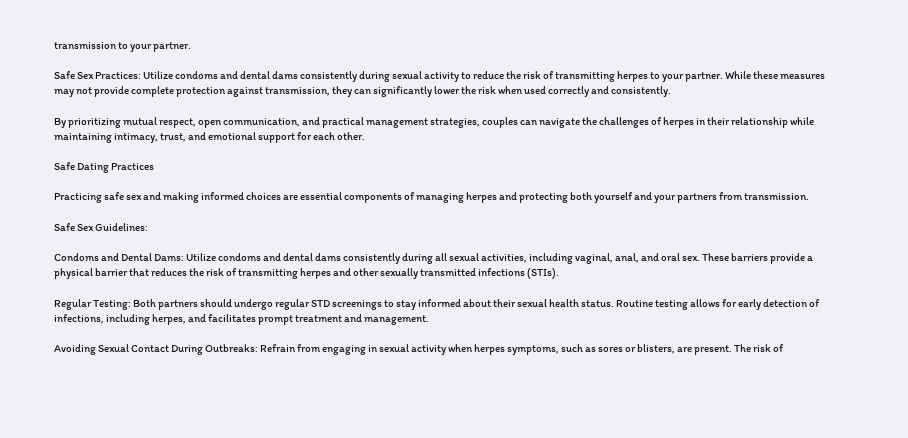transmission to your partner.

Safe Sex Practices: Utilize condoms and dental dams consistently during sexual activity to reduce the risk of transmitting herpes to your partner. While these measures may not provide complete protection against transmission, they can significantly lower the risk when used correctly and consistently.

By prioritizing mutual respect, open communication, and practical management strategies, couples can navigate the challenges of herpes in their relationship while maintaining intimacy, trust, and emotional support for each other.

Safe Dating Practices

Practicing safe sex and making informed choices are essential components of managing herpes and protecting both yourself and your partners from transmission.

Safe Sex Guidelines:

Condoms and Dental Dams: Utilize condoms and dental dams consistently during all sexual activities, including vaginal, anal, and oral sex. These barriers provide a physical barrier that reduces the risk of transmitting herpes and other sexually transmitted infections (STIs).

Regular Testing: Both partners should undergo regular STD screenings to stay informed about their sexual health status. Routine testing allows for early detection of infections, including herpes, and facilitates prompt treatment and management.

Avoiding Sexual Contact During Outbreaks: Refrain from engaging in sexual activity when herpes symptoms, such as sores or blisters, are present. The risk of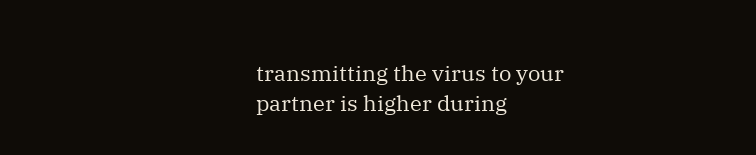transmitting the virus to your partner is higher during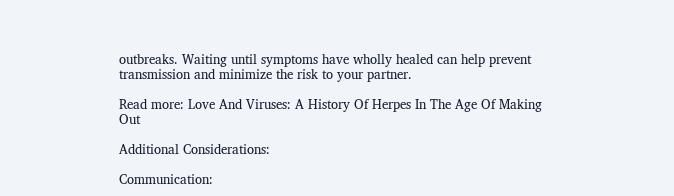outbreaks. Waiting until symptoms have wholly healed can help prevent transmission and minimize the risk to your partner.

Read more: Love And Viruses: A History Of Herpes In The Age Of Making Out

Additional Considerations:

Communication: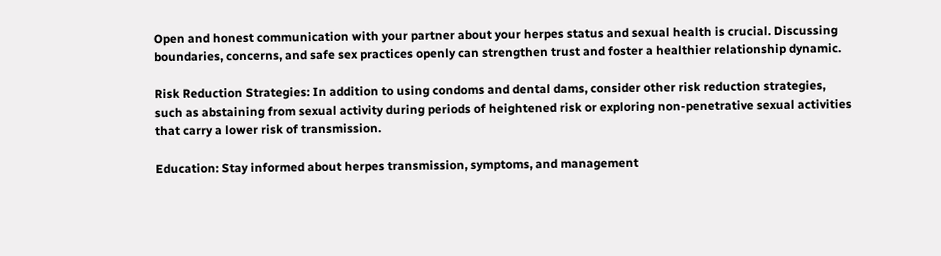Open and honest communication with your partner about your herpes status and sexual health is crucial. Discussing boundaries, concerns, and safe sex practices openly can strengthen trust and foster a healthier relationship dynamic.

Risk Reduction Strategies: In addition to using condoms and dental dams, consider other risk reduction strategies, such as abstaining from sexual activity during periods of heightened risk or exploring non-penetrative sexual activities that carry a lower risk of transmission.

Education: Stay informed about herpes transmission, symptoms, and management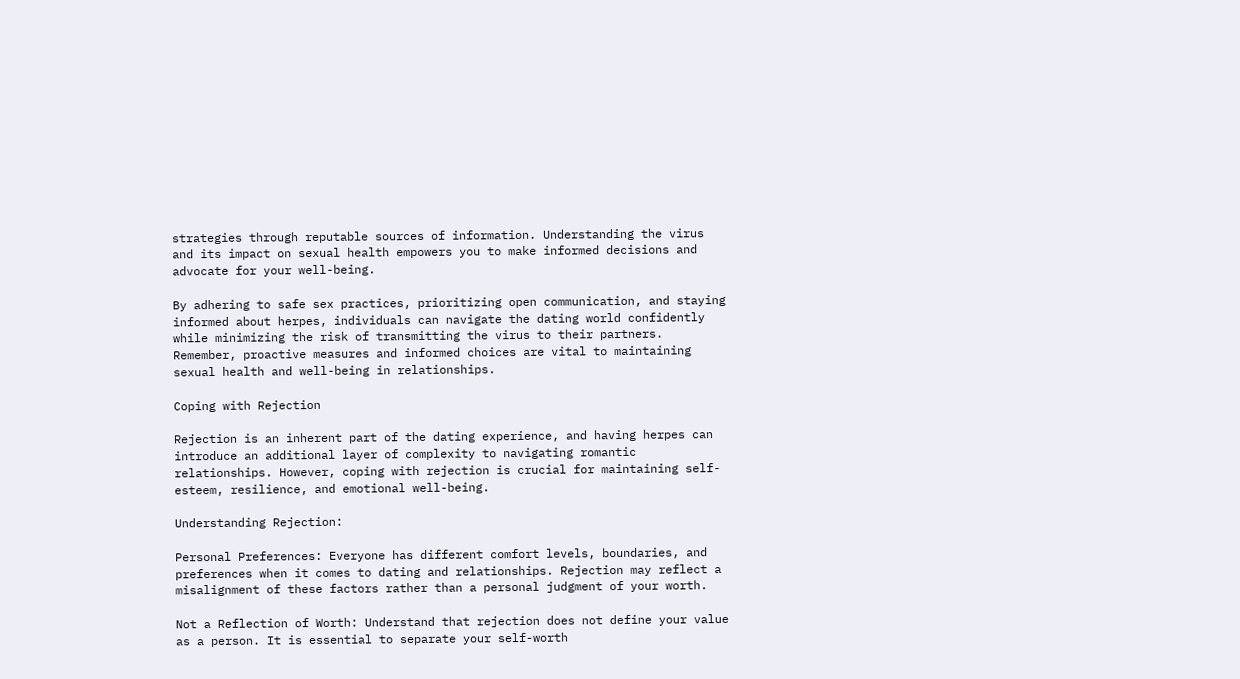strategies through reputable sources of information. Understanding the virus and its impact on sexual health empowers you to make informed decisions and advocate for your well-being.

By adhering to safe sex practices, prioritizing open communication, and staying informed about herpes, individuals can navigate the dating world confidently while minimizing the risk of transmitting the virus to their partners. Remember, proactive measures and informed choices are vital to maintaining sexual health and well-being in relationships.

Coping with Rejection

Rejection is an inherent part of the dating experience, and having herpes can introduce an additional layer of complexity to navigating romantic relationships. However, coping with rejection is crucial for maintaining self-esteem, resilience, and emotional well-being.

Understanding Rejection:

Personal Preferences: Everyone has different comfort levels, boundaries, and preferences when it comes to dating and relationships. Rejection may reflect a misalignment of these factors rather than a personal judgment of your worth.

Not a Reflection of Worth: Understand that rejection does not define your value as a person. It is essential to separate your self-worth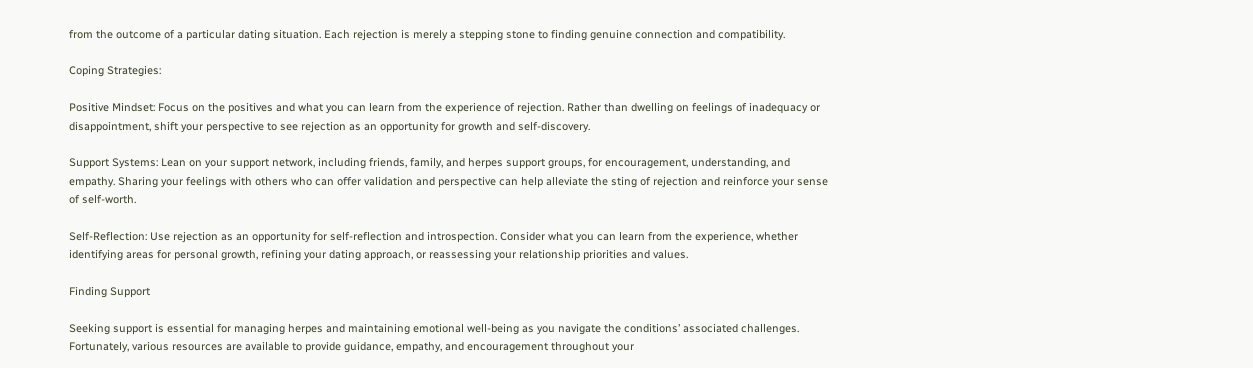from the outcome of a particular dating situation. Each rejection is merely a stepping stone to finding genuine connection and compatibility.

Coping Strategies:

Positive Mindset: Focus on the positives and what you can learn from the experience of rejection. Rather than dwelling on feelings of inadequacy or disappointment, shift your perspective to see rejection as an opportunity for growth and self-discovery.

Support Systems: Lean on your support network, including friends, family, and herpes support groups, for encouragement, understanding, and empathy. Sharing your feelings with others who can offer validation and perspective can help alleviate the sting of rejection and reinforce your sense of self-worth.

Self-Reflection: Use rejection as an opportunity for self-reflection and introspection. Consider what you can learn from the experience, whether identifying areas for personal growth, refining your dating approach, or reassessing your relationship priorities and values.

Finding Support

Seeking support is essential for managing herpes and maintaining emotional well-being as you navigate the conditions’ associated challenges. Fortunately, various resources are available to provide guidance, empathy, and encouragement throughout your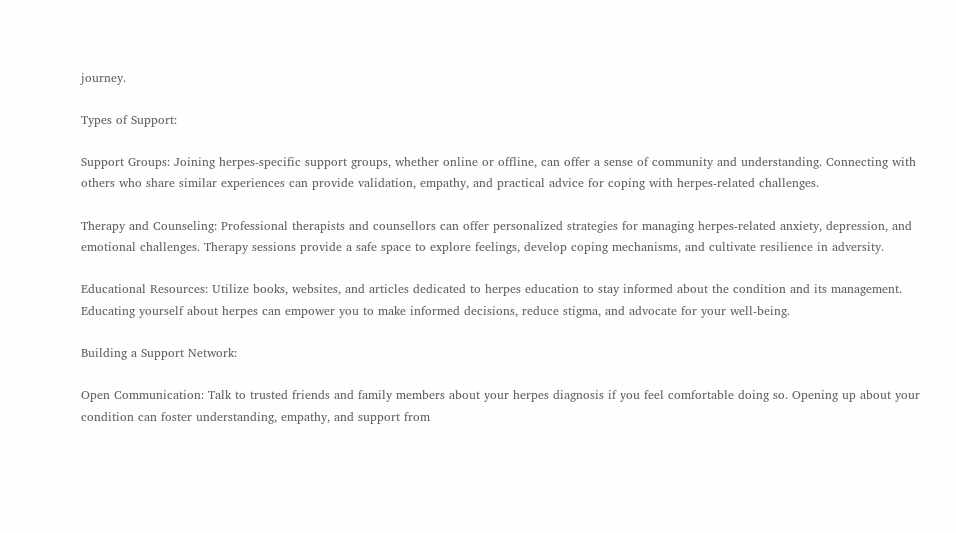journey.

Types of Support:

Support Groups: Joining herpes-specific support groups, whether online or offline, can offer a sense of community and understanding. Connecting with others who share similar experiences can provide validation, empathy, and practical advice for coping with herpes-related challenges.

Therapy and Counseling: Professional therapists and counsellors can offer personalized strategies for managing herpes-related anxiety, depression, and emotional challenges. Therapy sessions provide a safe space to explore feelings, develop coping mechanisms, and cultivate resilience in adversity.

Educational Resources: Utilize books, websites, and articles dedicated to herpes education to stay informed about the condition and its management. Educating yourself about herpes can empower you to make informed decisions, reduce stigma, and advocate for your well-being.

Building a Support Network:

Open Communication: Talk to trusted friends and family members about your herpes diagnosis if you feel comfortable doing so. Opening up about your condition can foster understanding, empathy, and support from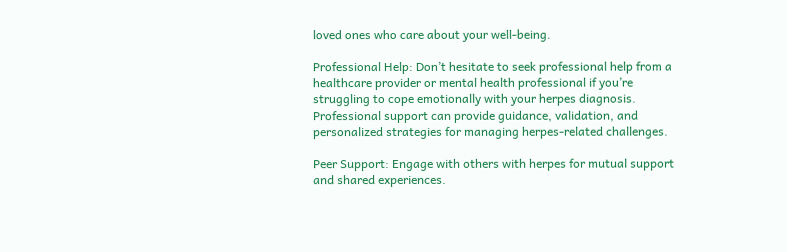loved ones who care about your well-being.

Professional Help: Don’t hesitate to seek professional help from a healthcare provider or mental health professional if you’re struggling to cope emotionally with your herpes diagnosis. Professional support can provide guidance, validation, and personalized strategies for managing herpes-related challenges.

Peer Support: Engage with others with herpes for mutual support and shared experiences.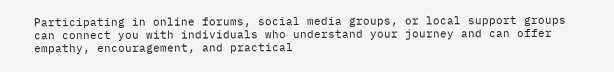Participating in online forums, social media groups, or local support groups can connect you with individuals who understand your journey and can offer empathy, encouragement, and practical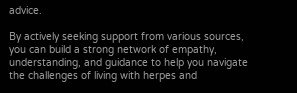advice.

By actively seeking support from various sources, you can build a strong network of empathy, understanding, and guidance to help you navigate the challenges of living with herpes and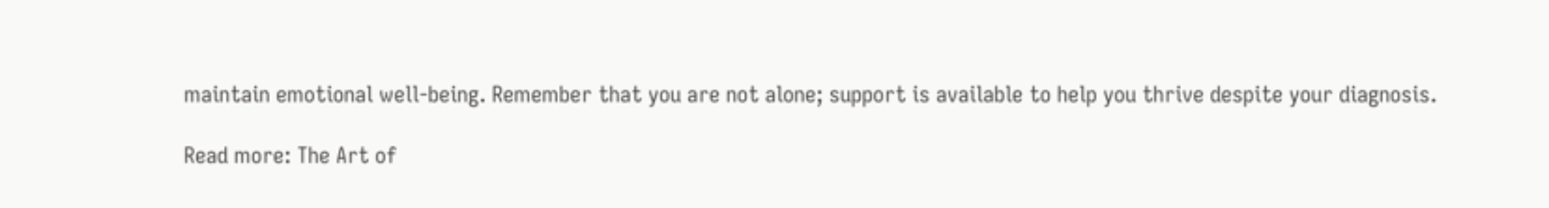maintain emotional well-being. Remember that you are not alone; support is available to help you thrive despite your diagnosis.

Read more: The Art of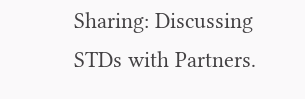Sharing: Discussing STDs with Partners.